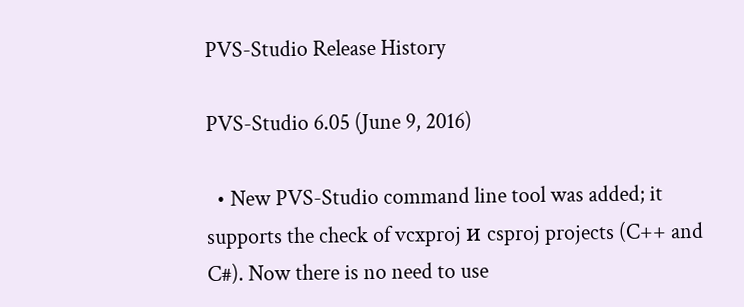PVS-Studio Release History

PVS-Studio 6.05 (June 9, 2016)

  • New PVS-Studio command line tool was added; it supports the check of vcxproj и csproj projects (C++ and C#). Now there is no need to use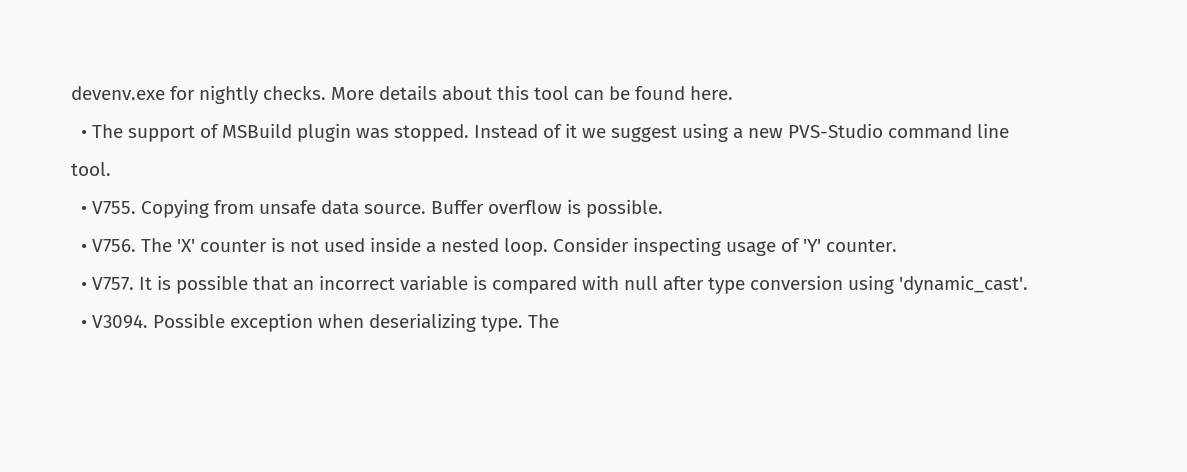devenv.exe for nightly checks. More details about this tool can be found here.
  • The support of MSBuild plugin was stopped. Instead of it we suggest using a new PVS-Studio command line tool.
  • V755. Copying from unsafe data source. Buffer overflow is possible.
  • V756. The 'X' counter is not used inside a nested loop. Consider inspecting usage of 'Y' counter.
  • V757. It is possible that an incorrect variable is compared with null after type conversion using 'dynamic_cast'.
  • V3094. Possible exception when deserializing type. The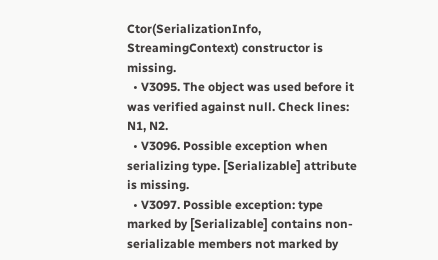Ctor(SerializationInfo, StreamingContext) constructor is missing.
  • V3095. The object was used before it was verified against null. Check lines: N1, N2.
  • V3096. Possible exception when serializing type. [Serializable] attribute is missing.
  • V3097. Possible exception: type marked by [Serializable] contains non-serializable members not marked by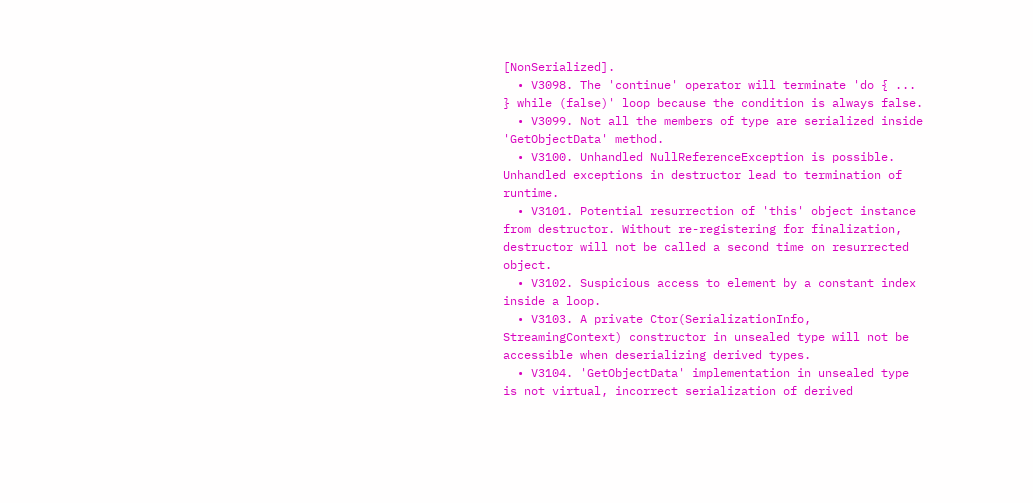[NonSerialized].
  • V3098. The 'continue' operator will terminate 'do { ... } while (false)' loop because the condition is always false.
  • V3099. Not all the members of type are serialized inside 'GetObjectData' method.
  • V3100. Unhandled NullReferenceException is possible. Unhandled exceptions in destructor lead to termination of runtime.
  • V3101. Potential resurrection of 'this' object instance from destructor. Without re-registering for finalization, destructor will not be called a second time on resurrected object.
  • V3102. Suspicious access to element by a constant index inside a loop.
  • V3103. A private Ctor(SerializationInfo, StreamingContext) constructor in unsealed type will not be accessible when deserializing derived types.
  • V3104. 'GetObjectData' implementation in unsealed type is not virtual, incorrect serialization of derived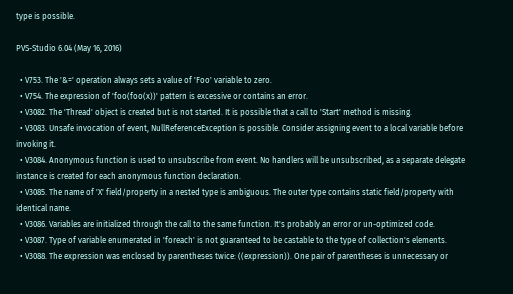type is possible.

PVS-Studio 6.04 (May 16, 2016)

  • V753. The '&=' operation always sets a value of 'Foo' variable to zero.
  • V754. The expression of 'foo(foo(x))' pattern is excessive or contains an error.
  • V3082. The 'Thread' object is created but is not started. It is possible that a call to 'Start' method is missing.
  • V3083. Unsafe invocation of event, NullReferenceException is possible. Consider assigning event to a local variable before invoking it.
  • V3084. Anonymous function is used to unsubscribe from event. No handlers will be unsubscribed, as a separate delegate instance is created for each anonymous function declaration.
  • V3085. The name of 'X' field/property in a nested type is ambiguous. The outer type contains static field/property with identical name.
  • V3086. Variables are initialized through the call to the same function. It's probably an error or un-optimized code.
  • V3087. Type of variable enumerated in 'foreach' is not guaranteed to be castable to the type of collection's elements.
  • V3088. The expression was enclosed by parentheses twice: ((expression)). One pair of parentheses is unnecessary or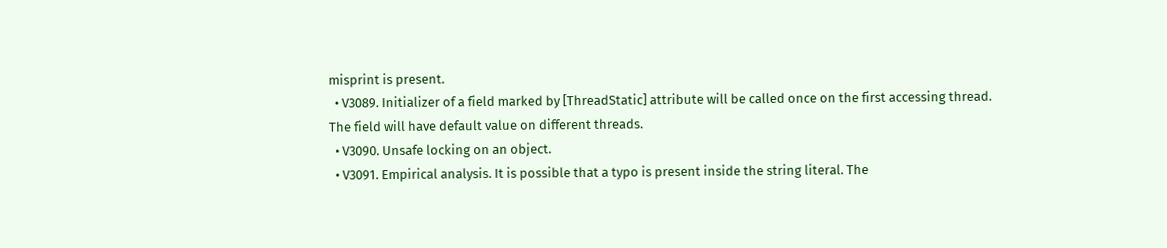misprint is present.
  • V3089. Initializer of a field marked by [ThreadStatic] attribute will be called once on the first accessing thread. The field will have default value on different threads.
  • V3090. Unsafe locking on an object.
  • V3091. Empirical analysis. It is possible that a typo is present inside the string literal. The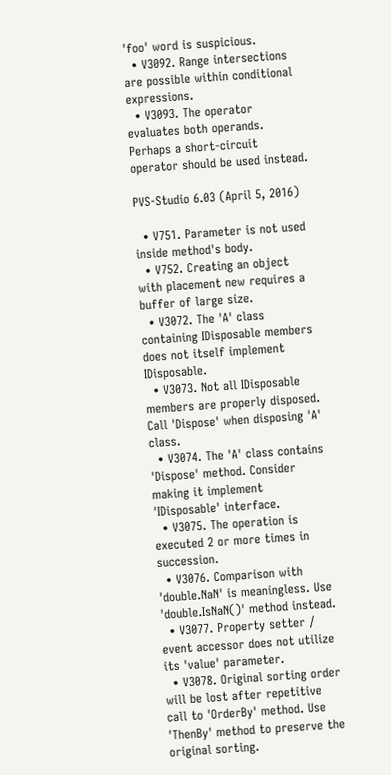'foo' word is suspicious.
  • V3092. Range intersections are possible within conditional expressions.
  • V3093. The operator evaluates both operands. Perhaps a short-circuit operator should be used instead.

PVS-Studio 6.03 (April 5, 2016)

  • V751. Parameter is not used inside method's body.
  • V752. Creating an object with placement new requires a buffer of large size.
  • V3072. The 'A' class containing IDisposable members does not itself implement IDisposable.
  • V3073. Not all IDisposable members are properly disposed. Call 'Dispose' when disposing 'A' class.
  • V3074. The 'A' class contains 'Dispose' method. Consider making it implement 'IDisposable' interface.
  • V3075. The operation is executed 2 or more times in succession.
  • V3076. Comparison with 'double.NaN' is meaningless. Use 'double.IsNaN()' method instead.
  • V3077. Property setter / event accessor does not utilize its 'value' parameter.
  • V3078. Original sorting order will be lost after repetitive call to 'OrderBy' method. Use 'ThenBy' method to preserve the original sorting.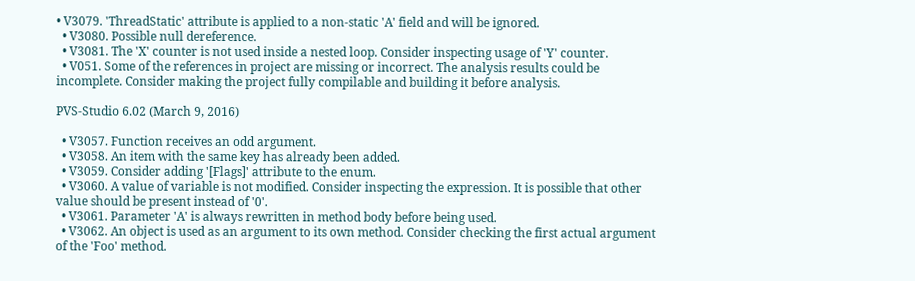• V3079. 'ThreadStatic' attribute is applied to a non-static 'A' field and will be ignored.
  • V3080. Possible null dereference.
  • V3081. The 'X' counter is not used inside a nested loop. Consider inspecting usage of 'Y' counter.
  • V051. Some of the references in project are missing or incorrect. The analysis results could be incomplete. Consider making the project fully compilable and building it before analysis.

PVS-Studio 6.02 (March 9, 2016)

  • V3057. Function receives an odd argument.
  • V3058. An item with the same key has already been added.
  • V3059. Consider adding '[Flags]' attribute to the enum.
  • V3060. A value of variable is not modified. Consider inspecting the expression. It is possible that other value should be present instead of '0'.
  • V3061. Parameter 'A' is always rewritten in method body before being used.
  • V3062. An object is used as an argument to its own method. Consider checking the first actual argument of the 'Foo' method.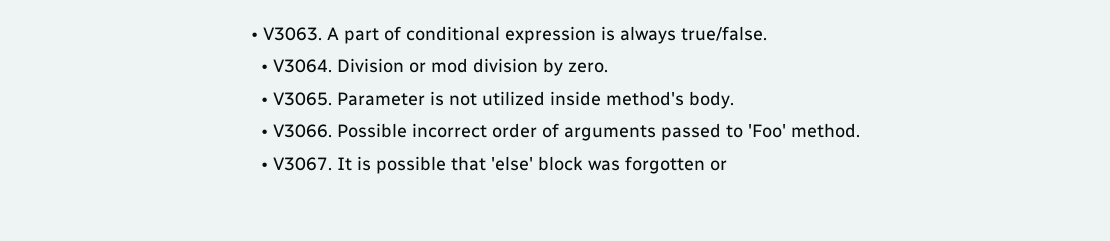• V3063. A part of conditional expression is always true/false.
  • V3064. Division or mod division by zero.
  • V3065. Parameter is not utilized inside method's body.
  • V3066. Possible incorrect order of arguments passed to 'Foo' method.
  • V3067. It is possible that 'else' block was forgotten or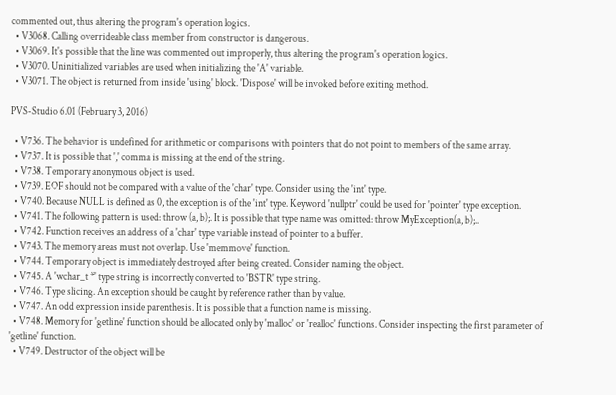commented out, thus altering the program's operation logics.
  • V3068. Calling overrideable class member from constructor is dangerous.
  • V3069. It's possible that the line was commented out improperly, thus altering the program's operation logics.
  • V3070. Uninitialized variables are used when initializing the 'A' variable.
  • V3071. The object is returned from inside 'using' block. 'Dispose' will be invoked before exiting method.

PVS-Studio 6.01 (February 3, 2016)

  • V736. The behavior is undefined for arithmetic or comparisons with pointers that do not point to members of the same array.
  • V737. It is possible that ',' comma is missing at the end of the string.
  • V738. Temporary anonymous object is used.
  • V739. EOF should not be compared with a value of the 'char' type. Consider using the 'int' type.
  • V740. Because NULL is defined as 0, the exception is of the 'int' type. Keyword 'nullptr' could be used for 'pointer' type exception.
  • V741. The following pattern is used: throw (a, b);. It is possible that type name was omitted: throw MyException(a, b);..
  • V742. Function receives an address of a 'char' type variable instead of pointer to a buffer.
  • V743. The memory areas must not overlap. Use 'memmove' function.
  • V744. Temporary object is immediately destroyed after being created. Consider naming the object.
  • V745. A 'wchar_t *' type string is incorrectly converted to 'BSTR' type string.
  • V746. Type slicing. An exception should be caught by reference rather than by value.
  • V747. An odd expression inside parenthesis. It is possible that a function name is missing.
  • V748. Memory for 'getline' function should be allocated only by 'malloc' or 'realloc' functions. Consider inspecting the first parameter of 'getline' function.
  • V749. Destructor of the object will be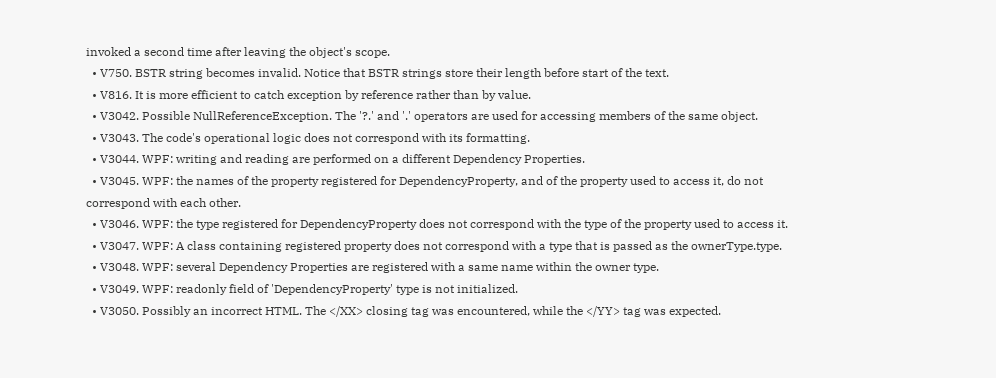invoked a second time after leaving the object's scope.
  • V750. BSTR string becomes invalid. Notice that BSTR strings store their length before start of the text.
  • V816. It is more efficient to catch exception by reference rather than by value.
  • V3042. Possible NullReferenceException. The '?.' and '.' operators are used for accessing members of the same object.
  • V3043. The code's operational logic does not correspond with its formatting.
  • V3044. WPF: writing and reading are performed on a different Dependency Properties.
  • V3045. WPF: the names of the property registered for DependencyProperty, and of the property used to access it, do not correspond with each other.
  • V3046. WPF: the type registered for DependencyProperty does not correspond with the type of the property used to access it.
  • V3047. WPF: A class containing registered property does not correspond with a type that is passed as the ownerType.type.
  • V3048. WPF: several Dependency Properties are registered with a same name within the owner type.
  • V3049. WPF: readonly field of 'DependencyProperty' type is not initialized.
  • V3050. Possibly an incorrect HTML. The </XX> closing tag was encountered, while the </YY> tag was expected.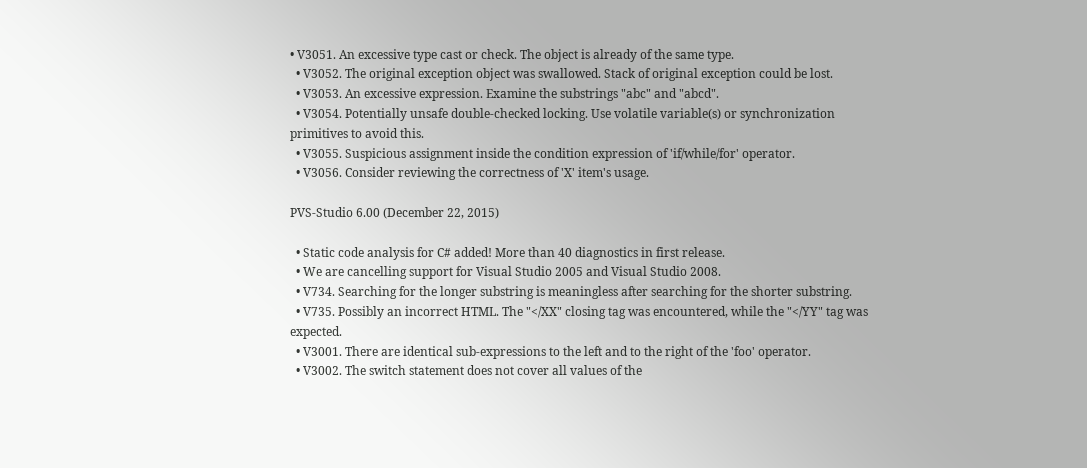• V3051. An excessive type cast or check. The object is already of the same type.
  • V3052. The original exception object was swallowed. Stack of original exception could be lost.
  • V3053. An excessive expression. Examine the substrings "abc" and "abcd".
  • V3054. Potentially unsafe double-checked locking. Use volatile variable(s) or synchronization primitives to avoid this.
  • V3055. Suspicious assignment inside the condition expression of 'if/while/for' operator.
  • V3056. Consider reviewing the correctness of 'X' item's usage.

PVS-Studio 6.00 (December 22, 2015)

  • Static code analysis for C# added! More than 40 diagnostics in first release.
  • We are cancelling support for Visual Studio 2005 and Visual Studio 2008.
  • V734. Searching for the longer substring is meaningless after searching for the shorter substring.
  • V735. Possibly an incorrect HTML. The "</XX" closing tag was encountered, while the "</YY" tag was expected.
  • V3001. There are identical sub-expressions to the left and to the right of the 'foo' operator.
  • V3002. The switch statement does not cover all values of the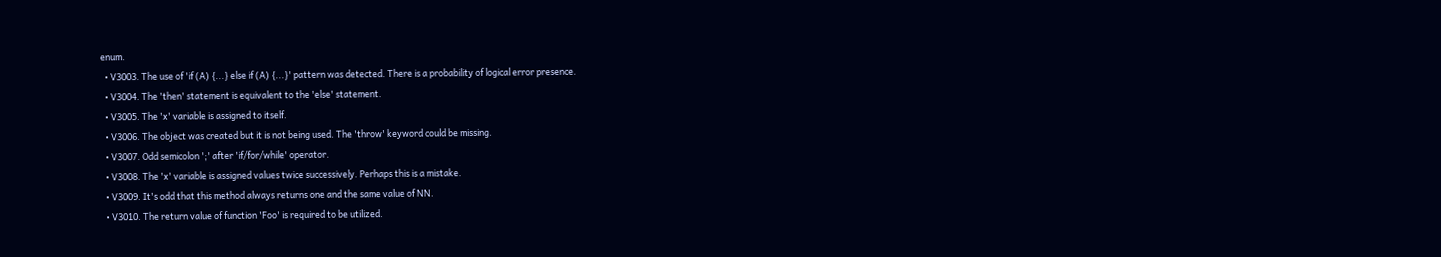enum.
  • V3003. The use of 'if (A) {...} else if (A) {...}' pattern was detected. There is a probability of logical error presence.
  • V3004. The 'then' statement is equivalent to the 'else' statement.
  • V3005. The 'x' variable is assigned to itself.
  • V3006. The object was created but it is not being used. The 'throw' keyword could be missing.
  • V3007. Odd semicolon ';' after 'if/for/while' operator.
  • V3008. The 'x' variable is assigned values twice successively. Perhaps this is a mistake.
  • V3009. It's odd that this method always returns one and the same value of NN.
  • V3010. The return value of function 'Foo' is required to be utilized.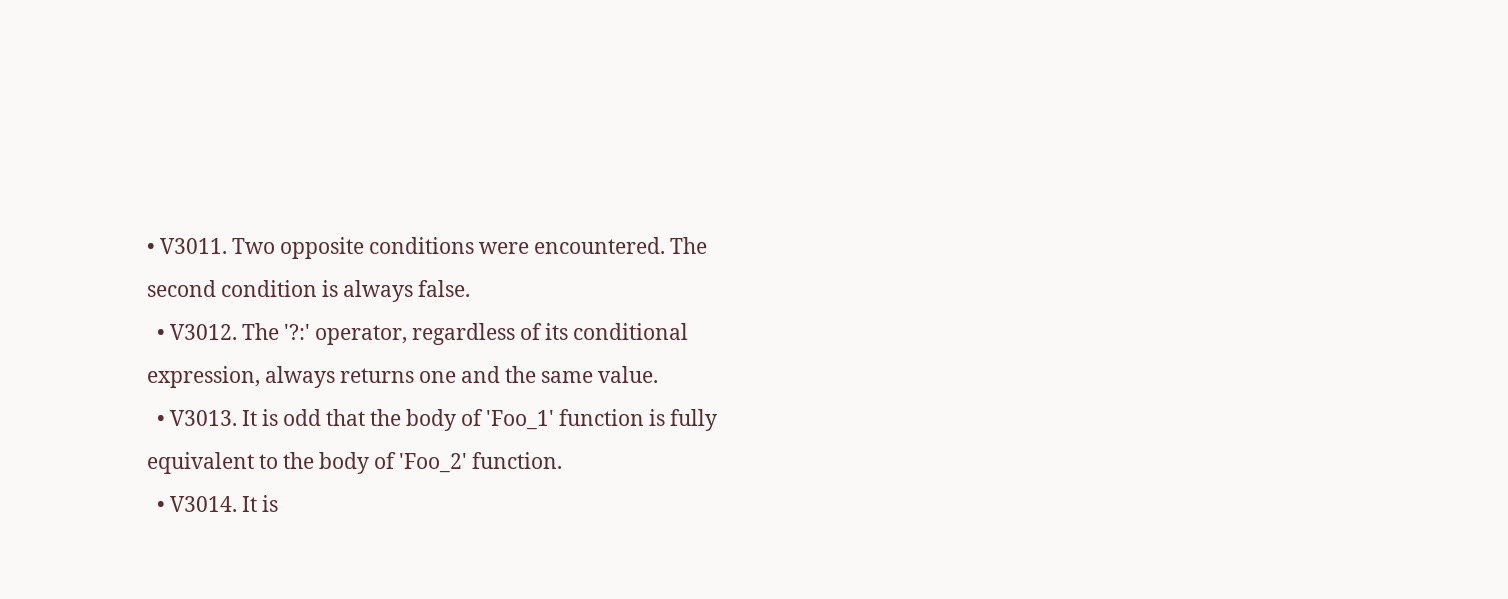• V3011. Two opposite conditions were encountered. The second condition is always false.
  • V3012. The '?:' operator, regardless of its conditional expression, always returns one and the same value.
  • V3013. It is odd that the body of 'Foo_1' function is fully equivalent to the body of 'Foo_2' function.
  • V3014. It is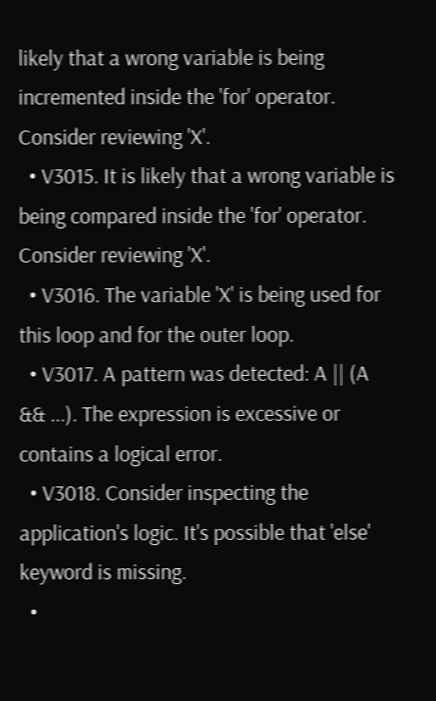likely that a wrong variable is being incremented inside the 'for' operator. Consider reviewing 'X'.
  • V3015. It is likely that a wrong variable is being compared inside the 'for' operator. Consider reviewing 'X'.
  • V3016. The variable 'X' is being used for this loop and for the outer loop.
  • V3017. A pattern was detected: A || (A && ...). The expression is excessive or contains a logical error.
  • V3018. Consider inspecting the application's logic. It's possible that 'else' keyword is missing.
  •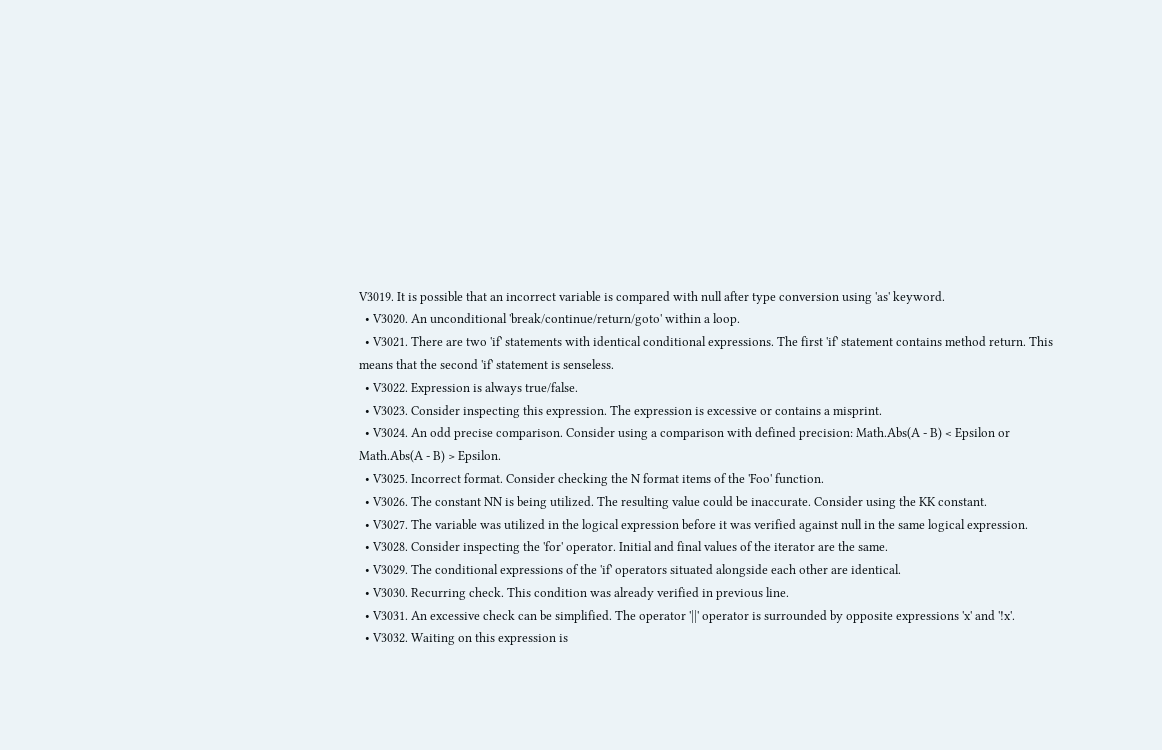V3019. It is possible that an incorrect variable is compared with null after type conversion using 'as' keyword.
  • V3020. An unconditional 'break/continue/return/goto' within a loop.
  • V3021. There are two 'if' statements with identical conditional expressions. The first 'if' statement contains method return. This means that the second 'if' statement is senseless.
  • V3022. Expression is always true/false.
  • V3023. Consider inspecting this expression. The expression is excessive or contains a misprint.
  • V3024. An odd precise comparison. Consider using a comparison with defined precision: Math.Abs(A - B) < Epsilon or Math.Abs(A - B) > Epsilon.
  • V3025. Incorrect format. Consider checking the N format items of the 'Foo' function.
  • V3026. The constant NN is being utilized. The resulting value could be inaccurate. Consider using the KK constant.
  • V3027. The variable was utilized in the logical expression before it was verified against null in the same logical expression.
  • V3028. Consider inspecting the 'for' operator. Initial and final values of the iterator are the same.
  • V3029. The conditional expressions of the 'if' operators situated alongside each other are identical.
  • V3030. Recurring check. This condition was already verified in previous line.
  • V3031. An excessive check can be simplified. The operator '||' operator is surrounded by opposite expressions 'x' and '!x'.
  • V3032. Waiting on this expression is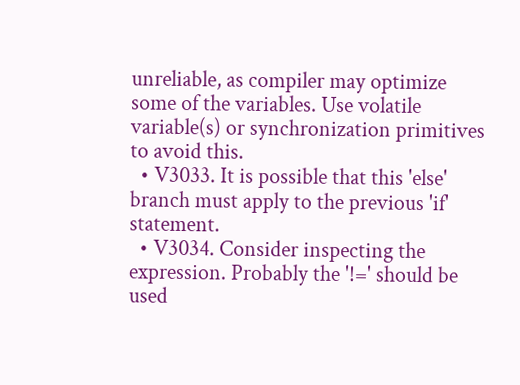unreliable, as compiler may optimize some of the variables. Use volatile variable(s) or synchronization primitives to avoid this.
  • V3033. It is possible that this 'else' branch must apply to the previous 'if' statement.
  • V3034. Consider inspecting the expression. Probably the '!=' should be used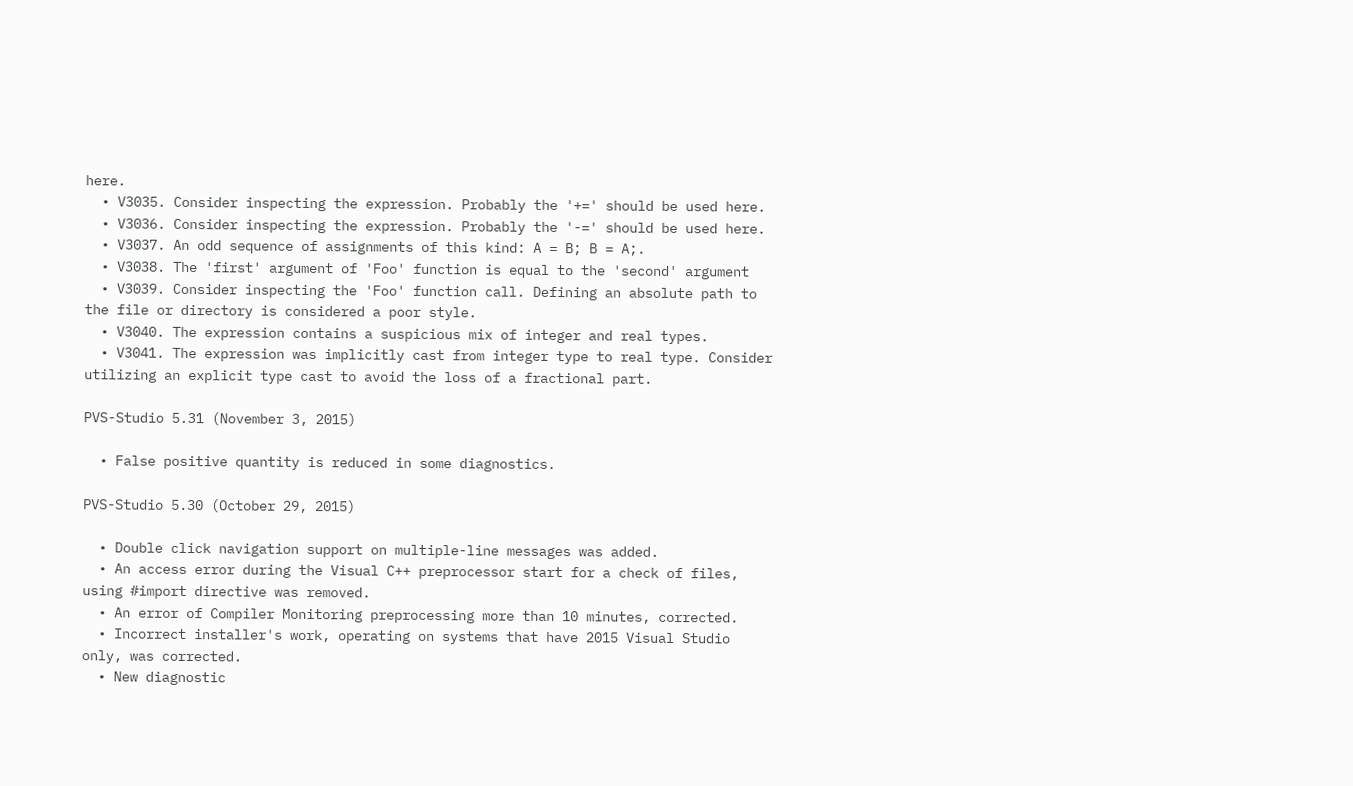here.
  • V3035. Consider inspecting the expression. Probably the '+=' should be used here.
  • V3036. Consider inspecting the expression. Probably the '-=' should be used here.
  • V3037. An odd sequence of assignments of this kind: A = B; B = A;.
  • V3038. The 'first' argument of 'Foo' function is equal to the 'second' argument
  • V3039. Consider inspecting the 'Foo' function call. Defining an absolute path to the file or directory is considered a poor style.
  • V3040. The expression contains a suspicious mix of integer and real types.
  • V3041. The expression was implicitly cast from integer type to real type. Consider utilizing an explicit type cast to avoid the loss of a fractional part.

PVS-Studio 5.31 (November 3, 2015)

  • False positive quantity is reduced in some diagnostics.

PVS-Studio 5.30 (October 29, 2015)

  • Double click navigation support on multiple-line messages was added.
  • An access error during the Visual C++ preprocessor start for a check of files, using #import directive was removed.
  • An error of Compiler Monitoring preprocessing more than 10 minutes, corrected.
  • Incorrect installer's work, operating on systems that have 2015 Visual Studio only, was corrected.
  • New diagnostic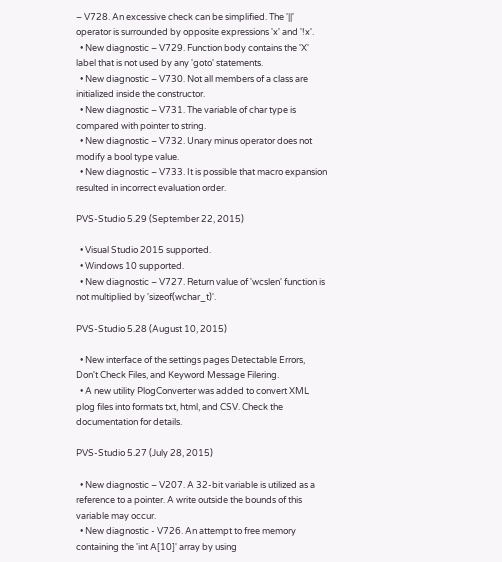– V728. An excessive check can be simplified. The '||' operator is surrounded by opposite expressions 'x' and '!x'.
  • New diagnostic – V729. Function body contains the 'X' label that is not used by any 'goto' statements.
  • New diagnostic – V730. Not all members of a class are initialized inside the constructor.
  • New diagnostic – V731. The variable of char type is compared with pointer to string.
  • New diagnostic – V732. Unary minus operator does not modify a bool type value.
  • New diagnostic – V733. It is possible that macro expansion resulted in incorrect evaluation order.

PVS-Studio 5.29 (September 22, 2015)

  • Visual Studio 2015 supported.
  • Windows 10 supported.
  • New diagnostic – V727. Return value of 'wcslen' function is not multiplied by 'sizeof(wchar_t)'.

PVS-Studio 5.28 (August 10, 2015)

  • New interface of the settings pages Detectable Errors, Don't Check Files, and Keyword Message Filering.
  • A new utility PlogConverter was added to convert XML plog files into formats txt, html, and CSV. Check the documentation for details.

PVS-Studio 5.27 (July 28, 2015)

  • New diagnostic – V207. A 32-bit variable is utilized as a reference to a pointer. A write outside the bounds of this variable may occur.
  • New diagnostic - V726. An attempt to free memory containing the 'int A[10]' array by using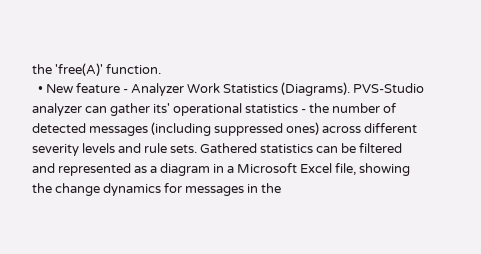the 'free(A)' function.
  • New feature - Analyzer Work Statistics (Diagrams). PVS-Studio analyzer can gather its' operational statistics - the number of detected messages (including suppressed ones) across different severity levels and rule sets. Gathered statistics can be filtered and represented as a diagram in a Microsoft Excel file, showing the change dynamics for messages in the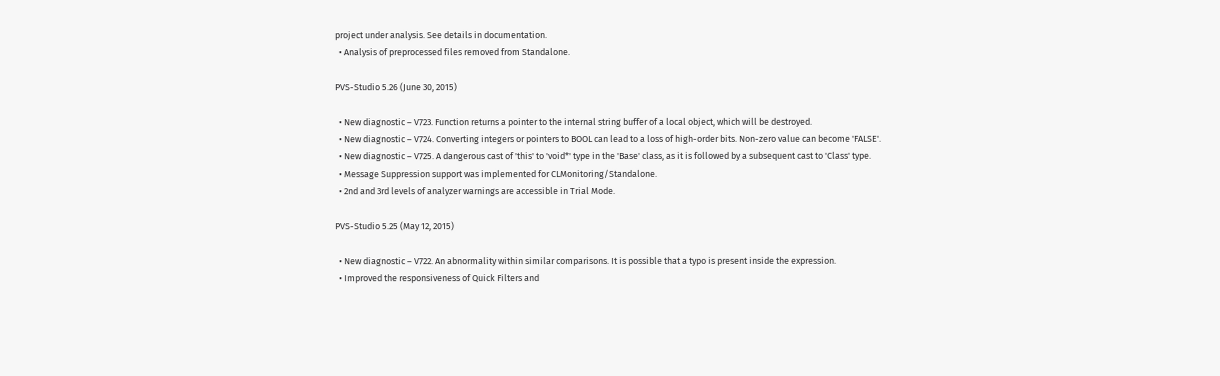project under analysis. See details in documentation.
  • Analysis of preprocessed files removed from Standalone.

PVS-Studio 5.26 (June 30, 2015)

  • New diagnostic – V723. Function returns a pointer to the internal string buffer of a local object, which will be destroyed.
  • New diagnostic – V724. Converting integers or pointers to BOOL can lead to a loss of high-order bits. Non-zero value can become 'FALSE'.
  • New diagnostic – V725. A dangerous cast of 'this' to 'void*' type in the 'Base' class, as it is followed by a subsequent cast to 'Class' type.
  • Message Suppression support was implemented for CLMonitoring/Standalone.
  • 2nd and 3rd levels of analyzer warnings are accessible in Trial Mode.

PVS-Studio 5.25 (May 12, 2015)

  • New diagnostic – V722. An abnormality within similar comparisons. It is possible that a typo is present inside the expression.
  • Improved the responsiveness of Quick Filters and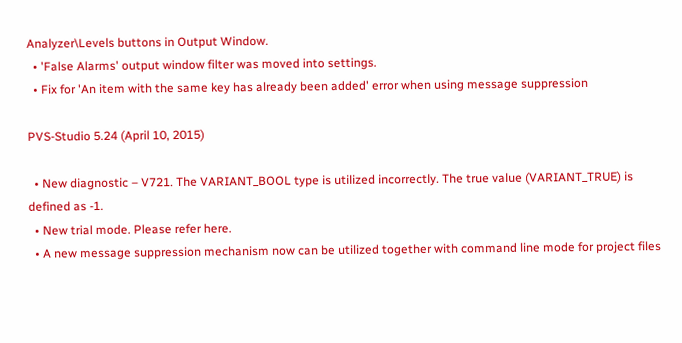Analyzer\Levels buttons in Output Window.
  • 'False Alarms' output window filter was moved into settings.
  • Fix for 'An item with the same key has already been added' error when using message suppression

PVS-Studio 5.24 (April 10, 2015)

  • New diagnostic – V721. The VARIANT_BOOL type is utilized incorrectly. The true value (VARIANT_TRUE) is defined as -1.
  • New trial mode. Please refer here.
  • A new message suppression mechanism now can be utilized together with command line mode for project files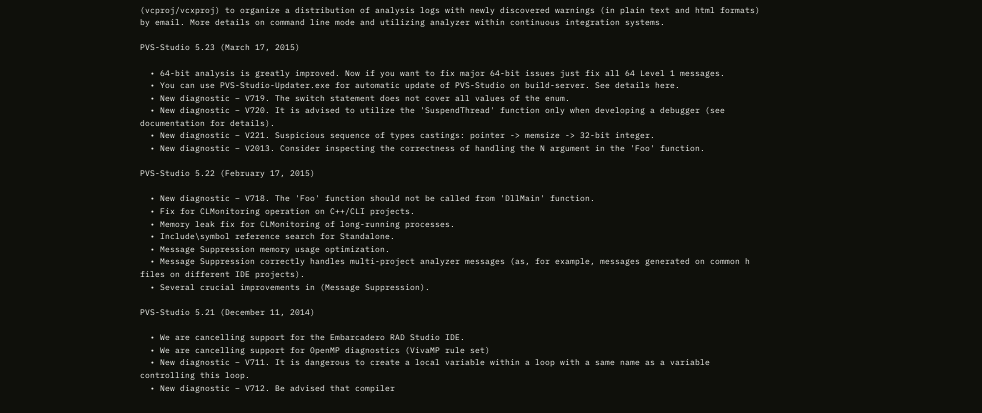(vcproj/vcxproj) to organize a distribution of analysis logs with newly discovered warnings (in plain text and html formats) by email. More details on command line mode and utilizing analyzer within continuous integration systems.

PVS-Studio 5.23 (March 17, 2015)

  • 64-bit analysis is greatly improved. Now if you want to fix major 64-bit issues just fix all 64 Level 1 messages.
  • You can use PVS-Studio-Updater.exe for automatic update of PVS-Studio on build-server. See details here.
  • New diagnostic – V719. The switch statement does not cover all values of the enum.
  • New diagnostic – V720. It is advised to utilize the 'SuspendThread' function only when developing a debugger (see documentation for details).
  • New diagnostic – V221. Suspicious sequence of types castings: pointer -> memsize -> 32-bit integer.
  • New diagnostic – V2013. Consider inspecting the correctness of handling the N argument in the 'Foo' function.

PVS-Studio 5.22 (February 17, 2015)

  • New diagnostic – V718. The 'Foo' function should not be called from 'DllMain' function.
  • Fix for CLMonitoring operation on C++/CLI projects.
  • Memory leak fix for CLMonitoring of long-running processes.
  • Include\symbol reference search for Standalone.
  • Message Suppression memory usage optimization.
  • Message Suppression correctly handles multi-project analyzer messages (as, for example, messages generated on common h files on different IDE projects).
  • Several crucial improvements in (Message Suppression).

PVS-Studio 5.21 (December 11, 2014)

  • We are cancelling support for the Embarcadero RAD Studio IDE.
  • We are cancelling support for OpenMP diagnostics (VivaMP rule set)
  • New diagnostic – V711. It is dangerous to create a local variable within a loop with a same name as a variable controlling this loop.
  • New diagnostic – V712. Be advised that compiler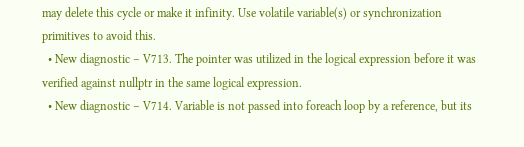may delete this cycle or make it infinity. Use volatile variable(s) or synchronization primitives to avoid this.
  • New diagnostic – V713. The pointer was utilized in the logical expression before it was verified against nullptr in the same logical expression.
  • New diagnostic – V714. Variable is not passed into foreach loop by a reference, but its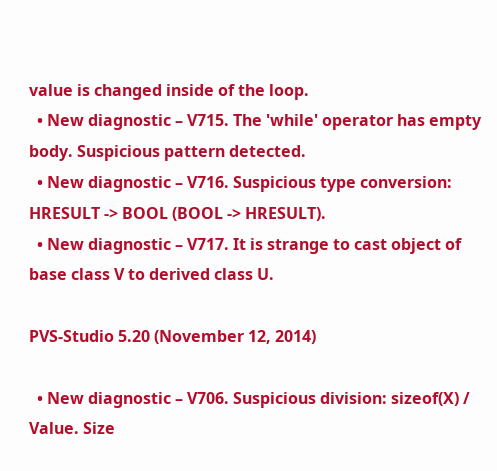value is changed inside of the loop.
  • New diagnostic – V715. The 'while' operator has empty body. Suspicious pattern detected.
  • New diagnostic – V716. Suspicious type conversion: HRESULT -> BOOL (BOOL -> HRESULT).
  • New diagnostic – V717. It is strange to cast object of base class V to derived class U.

PVS-Studio 5.20 (November 12, 2014)

  • New diagnostic – V706. Suspicious division: sizeof(X) / Value. Size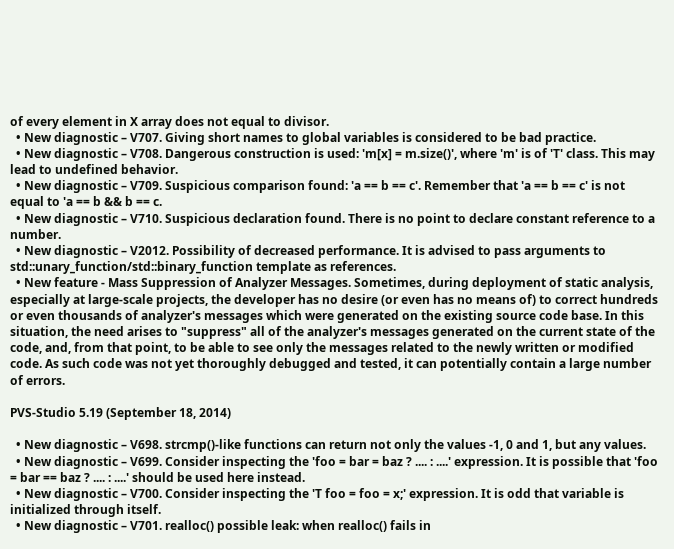of every element in X array does not equal to divisor.
  • New diagnostic – V707. Giving short names to global variables is considered to be bad practice.
  • New diagnostic – V708. Dangerous construction is used: 'm[x] = m.size()', where 'm' is of 'T' class. This may lead to undefined behavior.
  • New diagnostic – V709. Suspicious comparison found: 'a == b == c'. Remember that 'a == b == c' is not equal to 'a == b && b == c.
  • New diagnostic – V710. Suspicious declaration found. There is no point to declare constant reference to a number.
  • New diagnostic – V2012. Possibility of decreased performance. It is advised to pass arguments to std::unary_function/std::binary_function template as references.
  • New feature - Mass Suppression of Analyzer Messages. Sometimes, during deployment of static analysis, especially at large-scale projects, the developer has no desire (or even has no means of) to correct hundreds or even thousands of analyzer's messages which were generated on the existing source code base. In this situation, the need arises to "suppress" all of the analyzer's messages generated on the current state of the code, and, from that point, to be able to see only the messages related to the newly written or modified code. As such code was not yet thoroughly debugged and tested, it can potentially contain a large number of errors.

PVS-Studio 5.19 (September 18, 2014)

  • New diagnostic – V698. strcmp()-like functions can return not only the values -1, 0 and 1, but any values.
  • New diagnostic – V699. Consider inspecting the 'foo = bar = baz ? .... : ....' expression. It is possible that 'foo = bar == baz ? .... : ....' should be used here instead.
  • New diagnostic – V700. Consider inspecting the 'T foo = foo = x;' expression. It is odd that variable is initialized through itself.
  • New diagnostic – V701. realloc() possible leak: when realloc() fails in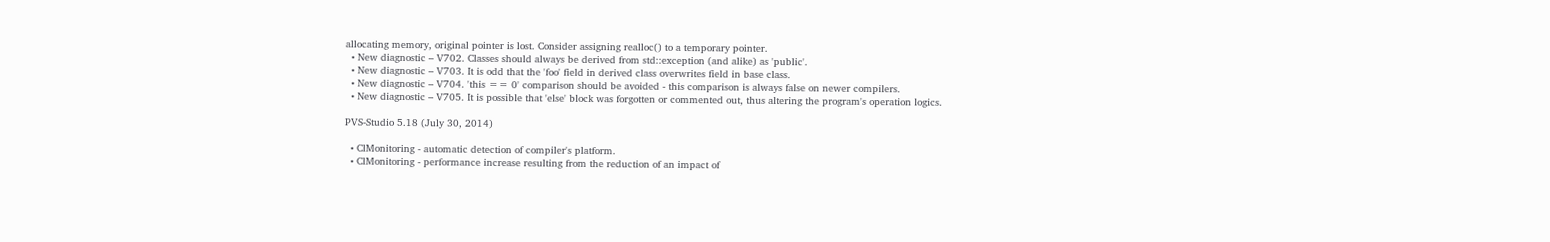allocating memory, original pointer is lost. Consider assigning realloc() to a temporary pointer.
  • New diagnostic – V702. Classes should always be derived from std::exception (and alike) as 'public'.
  • New diagnostic – V703. It is odd that the 'foo' field in derived class overwrites field in base class.
  • New diagnostic – V704. 'this == 0' comparison should be avoided - this comparison is always false on newer compilers.
  • New diagnostic – V705. It is possible that 'else' block was forgotten or commented out, thus altering the program's operation logics.

PVS-Studio 5.18 (July 30, 2014)

  • ClMonitoring - automatic detection of compiler's platform.
  • ClMonitoring - performance increase resulting from the reduction of an impact of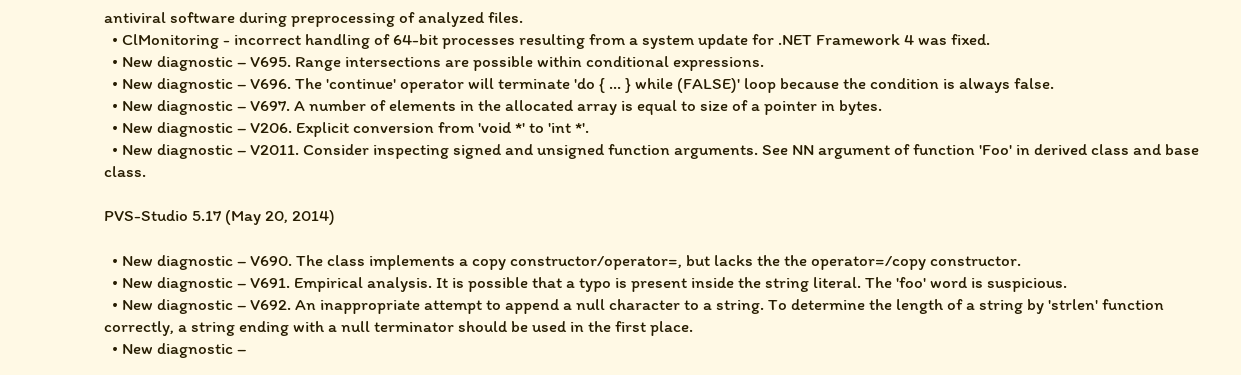antiviral software during preprocessing of analyzed files.
  • ClMonitoring - incorrect handling of 64-bit processes resulting from a system update for .NET Framework 4 was fixed.
  • New diagnostic – V695. Range intersections are possible within conditional expressions.
  • New diagnostic – V696. The 'continue' operator will terminate 'do { ... } while (FALSE)' loop because the condition is always false.
  • New diagnostic – V697. A number of elements in the allocated array is equal to size of a pointer in bytes.
  • New diagnostic – V206. Explicit conversion from 'void *' to 'int *'.
  • New diagnostic – V2011. Consider inspecting signed and unsigned function arguments. See NN argument of function 'Foo' in derived class and base class.

PVS-Studio 5.17 (May 20, 2014)

  • New diagnostic – V690. The class implements a copy constructor/operator=, but lacks the the operator=/copy constructor.
  • New diagnostic – V691. Empirical analysis. It is possible that a typo is present inside the string literal. The 'foo' word is suspicious.
  • New diagnostic – V692. An inappropriate attempt to append a null character to a string. To determine the length of a string by 'strlen' function correctly, a string ending with a null terminator should be used in the first place.
  • New diagnostic –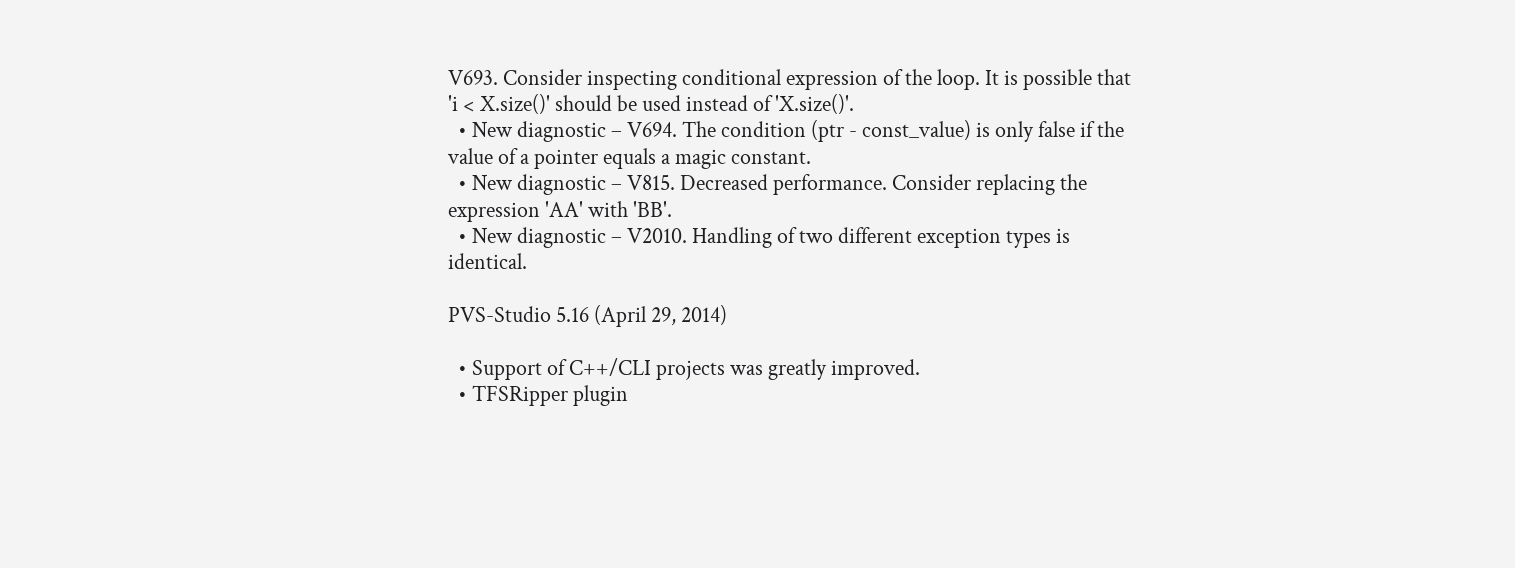V693. Consider inspecting conditional expression of the loop. It is possible that 'i < X.size()' should be used instead of 'X.size()'.
  • New diagnostic – V694. The condition (ptr - const_value) is only false if the value of a pointer equals a magic constant.
  • New diagnostic – V815. Decreased performance. Consider replacing the expression 'AA' with 'BB'.
  • New diagnostic – V2010. Handling of two different exception types is identical.

PVS-Studio 5.16 (April 29, 2014)

  • Support of C++/CLI projects was greatly improved.
  • TFSRipper plugin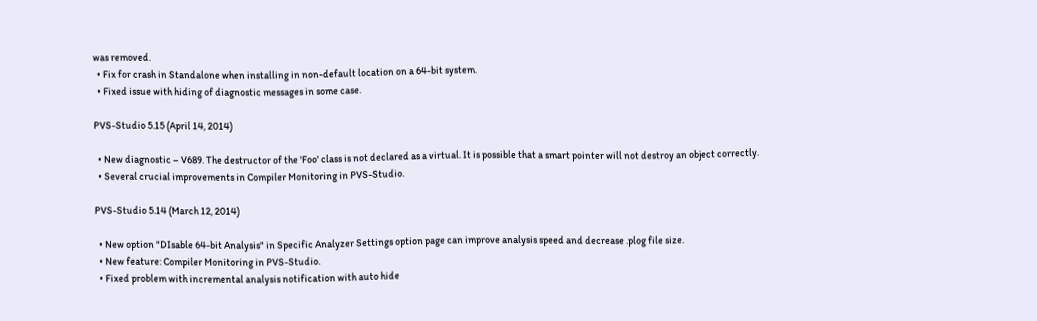was removed.
  • Fix for crash in Standalone when installing in non-default location on a 64-bit system.
  • Fixed issue with hiding of diagnostic messages in some case.

PVS-Studio 5.15 (April 14, 2014)

  • New diagnostic – V689. The destructor of the 'Foo' class is not declared as a virtual. It is possible that a smart pointer will not destroy an object correctly.
  • Several crucial improvements in Compiler Monitoring in PVS-Studio.

PVS-Studio 5.14 (March 12, 2014)

  • New option "DIsable 64-bit Analysis" in Specific Analyzer Settings option page can improve analysis speed and decrease .plog file size.
  • New feature: Compiler Monitoring in PVS-Studio.
  • Fixed problem with incremental analysis notification with auto hide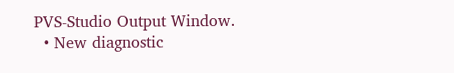PVS-Studio Output Window.
  • New diagnostic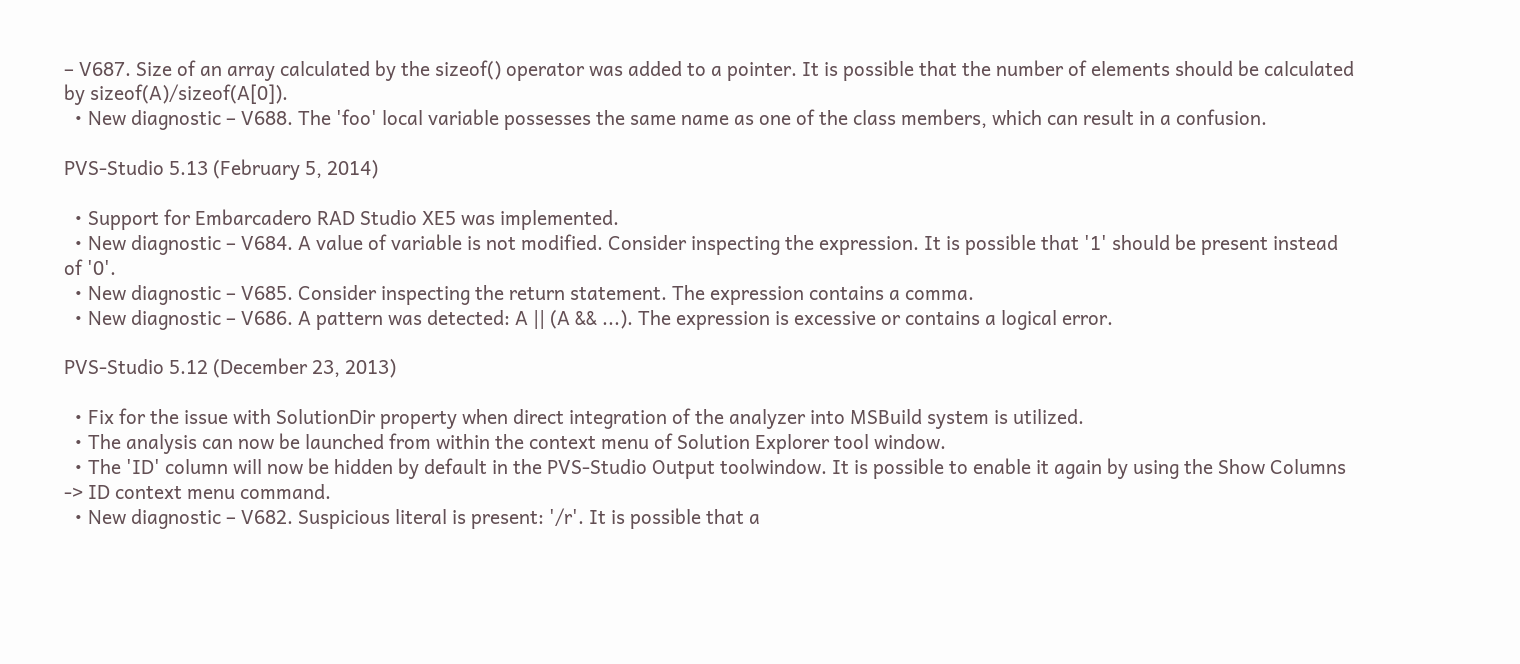– V687. Size of an array calculated by the sizeof() operator was added to a pointer. It is possible that the number of elements should be calculated by sizeof(A)/sizeof(A[0]).
  • New diagnostic – V688. The 'foo' local variable possesses the same name as one of the class members, which can result in a confusion.

PVS-Studio 5.13 (February 5, 2014)

  • Support for Embarcadero RAD Studio XE5 was implemented.
  • New diagnostic – V684. A value of variable is not modified. Consider inspecting the expression. It is possible that '1' should be present instead of '0'.
  • New diagnostic – V685. Consider inspecting the return statement. The expression contains a comma.
  • New diagnostic – V686. A pattern was detected: A || (A && ...). The expression is excessive or contains a logical error.

PVS-Studio 5.12 (December 23, 2013)

  • Fix for the issue with SolutionDir property when direct integration of the analyzer into MSBuild system is utilized.
  • The analysis can now be launched from within the context menu of Solution Explorer tool window.
  • The 'ID' column will now be hidden by default in the PVS-Studio Output toolwindow. It is possible to enable it again by using the Show Columns -> ID context menu command.
  • New diagnostic – V682. Suspicious literal is present: '/r'. It is possible that a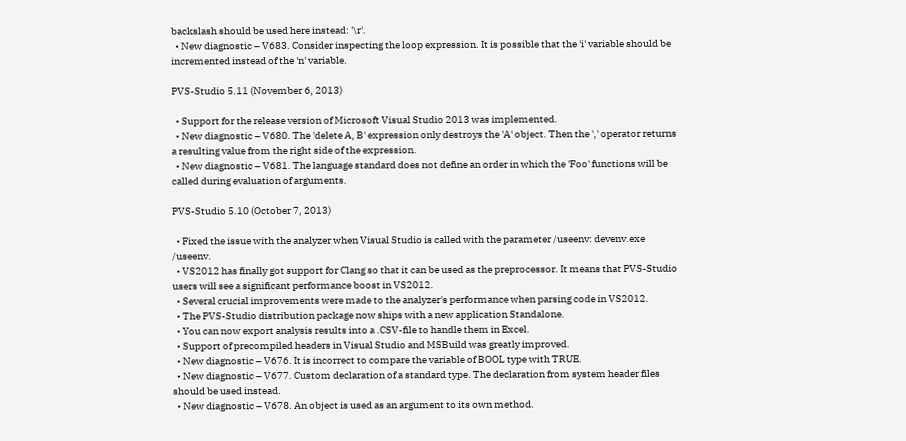backslash should be used here instead: '\r'.
  • New diagnostic – V683. Consider inspecting the loop expression. It is possible that the 'i' variable should be incremented instead of the 'n' variable.

PVS-Studio 5.11 (November 6, 2013)

  • Support for the release version of Microsoft Visual Studio 2013 was implemented.
  • New diagnostic – V680. The 'delete A, B' expression only destroys the 'A' object. Then the ',' operator returns a resulting value from the right side of the expression.
  • New diagnostic – V681. The language standard does not define an order in which the 'Foo' functions will be called during evaluation of arguments.

PVS-Studio 5.10 (October 7, 2013)

  • Fixed the issue with the analyzer when Visual Studio is called with the parameter /useenv: devenv.exe /useenv.
  • VS2012 has finally got support for Clang so that it can be used as the preprocessor. It means that PVS-Studio users will see a significant performance boost in VS2012.
  • Several crucial improvements were made to the analyzer's performance when parsing code in VS2012.
  • The PVS-Studio distribution package now ships with a new application Standalone.
  • You can now export analysis results into a .CSV-file to handle them in Excel.
  • Support of precompiled headers in Visual Studio and MSBuild was greatly improved.
  • New diagnostic – V676. It is incorrect to compare the variable of BOOL type with TRUE.
  • New diagnostic – V677. Custom declaration of a standard type. The declaration from system header files should be used instead.
  • New diagnostic – V678. An object is used as an argument to its own method.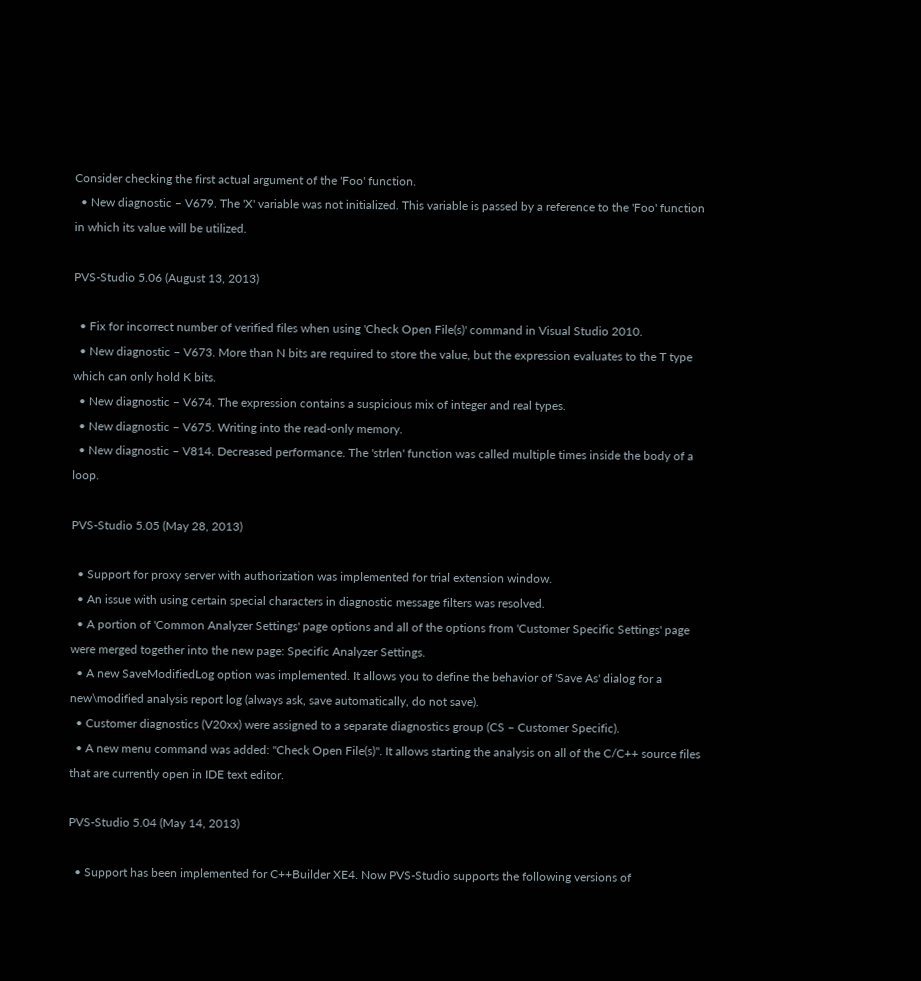Consider checking the first actual argument of the 'Foo' function.
  • New diagnostic – V679. The 'X' variable was not initialized. This variable is passed by a reference to the 'Foo' function in which its value will be utilized.

PVS-Studio 5.06 (August 13, 2013)

  • Fix for incorrect number of verified files when using 'Check Open File(s)' command in Visual Studio 2010.
  • New diagnostic – V673. More than N bits are required to store the value, but the expression evaluates to the T type which can only hold K bits.
  • New diagnostic – V674. The expression contains a suspicious mix of integer and real types.
  • New diagnostic – V675. Writing into the read-only memory.
  • New diagnostic – V814. Decreased performance. The 'strlen' function was called multiple times inside the body of a loop.

PVS-Studio 5.05 (May 28, 2013)

  • Support for proxy server with authorization was implemented for trial extension window.
  • An issue with using certain special characters in diagnostic message filters was resolved.
  • A portion of 'Common Analyzer Settings' page options and all of the options from 'Customer Specific Settings' page were merged together into the new page: Specific Analyzer Settings.
  • A new SaveModifiedLog option was implemented. It allows you to define the behavior of 'Save As' dialog for a new\modified analysis report log (always ask, save automatically, do not save).
  • Customer diagnostics (V20xx) were assigned to a separate diagnostics group (CS – Customer Specific).
  • A new menu command was added: "Check Open File(s)". It allows starting the analysis on all of the C/C++ source files that are currently open in IDE text editor.

PVS-Studio 5.04 (May 14, 2013)

  • Support has been implemented for C++Builder XE4. Now PVS-Studio supports the following versions of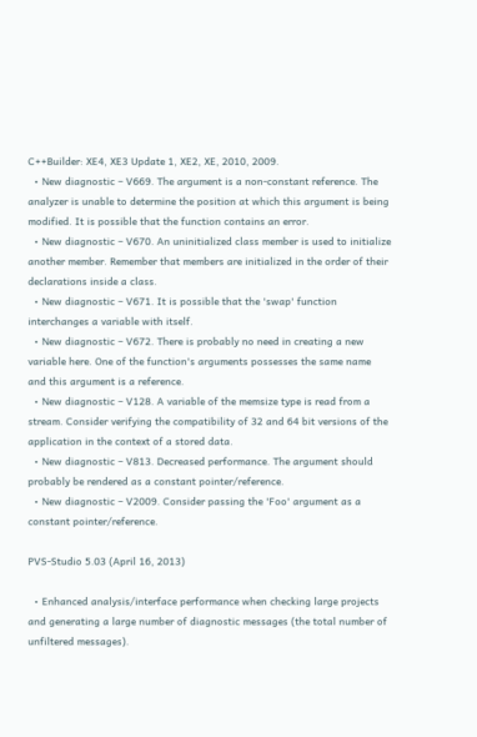C++Builder: XE4, XE3 Update 1, XE2, XE, 2010, 2009.
  • New diagnostic – V669. The argument is a non-constant reference. The analyzer is unable to determine the position at which this argument is being modified. It is possible that the function contains an error.
  • New diagnostic – V670. An uninitialized class member is used to initialize another member. Remember that members are initialized in the order of their declarations inside a class.
  • New diagnostic – V671. It is possible that the 'swap' function interchanges a variable with itself.
  • New diagnostic – V672. There is probably no need in creating a new variable here. One of the function's arguments possesses the same name and this argument is a reference.
  • New diagnostic – V128. A variable of the memsize type is read from a stream. Consider verifying the compatibility of 32 and 64 bit versions of the application in the context of a stored data.
  • New diagnostic – V813. Decreased performance. The argument should probably be rendered as a constant pointer/reference.
  • New diagnostic – V2009. Consider passing the 'Foo' argument as a constant pointer/reference.

PVS-Studio 5.03 (April 16, 2013)

  • Enhanced analysis/interface performance when checking large projects and generating a large number of diagnostic messages (the total number of unfiltered messages).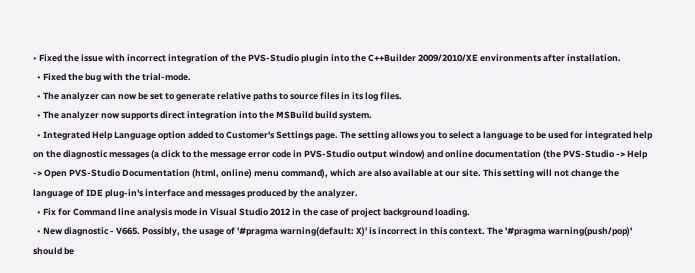• Fixed the issue with incorrect integration of the PVS-Studio plugin into the C++Builder 2009/2010/XE environments after installation.
  • Fixed the bug with the trial-mode.
  • The analyzer can now be set to generate relative paths to source files in its log files.
  • The analyzer now supports direct integration into the MSBuild build system.
  • Integrated Help Language option added to Customer's Settings page. The setting allows you to select a language to be used for integrated help on the diagnostic messages (a click to the message error code in PVS-Studio output window) and online documentation (the PVS-Studio -> Help -> Open PVS-Studio Documentation (html, online) menu command), which are also available at our site. This setting will not change the language of IDE plug-in's interface and messages produced by the analyzer.
  • Fix for Command line analysis mode in Visual Studio 2012 in the case of project background loading.
  • New diagnostic - V665. Possibly, the usage of '#pragma warning(default: X)' is incorrect in this context. The '#pragma warning(push/pop)' should be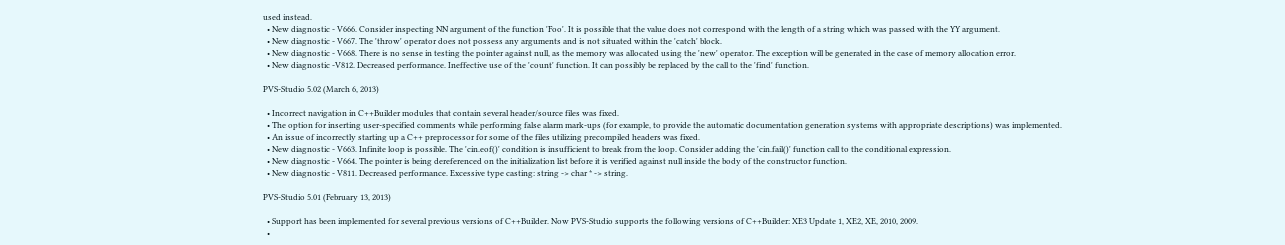used instead.
  • New diagnostic - V666. Consider inspecting NN argument of the function 'Foo'. It is possible that the value does not correspond with the length of a string which was passed with the YY argument.
  • New diagnostic - V667. The 'throw' operator does not possess any arguments and is not situated within the 'catch' block.
  • New diagnostic - V668. There is no sense in testing the pointer against null, as the memory was allocated using the 'new' operator. The exception will be generated in the case of memory allocation error.
  • New diagnostic -V812. Decreased performance. Ineffective use of the 'count' function. It can possibly be replaced by the call to the 'find' function.

PVS-Studio 5.02 (March 6, 2013)

  • Incorrect navigation in C++Builder modules that contain several header/source files was fixed.
  • The option for inserting user-specified comments while performing false alarm mark-ups (for example, to provide the automatic documentation generation systems with appropriate descriptions) was implemented.
  • An issue of incorrectly starting up a C++ preprocessor for some of the files utilizing precompiled headers was fixed.
  • New diagnostic - V663. Infinite loop is possible. The 'cin.eof()' condition is insufficient to break from the loop. Consider adding the 'cin.fail()' function call to the conditional expression.
  • New diagnostic - V664. The pointer is being dereferenced on the initialization list before it is verified against null inside the body of the constructor function.
  • New diagnostic - V811. Decreased performance. Excessive type casting: string -> char * -> string.

PVS-Studio 5.01 (February 13, 2013)

  • Support has been implemented for several previous versions of C++Builder. Now PVS-Studio supports the following versions of C++Builder: XE3 Update 1, XE2, XE, 2010, 2009.
  •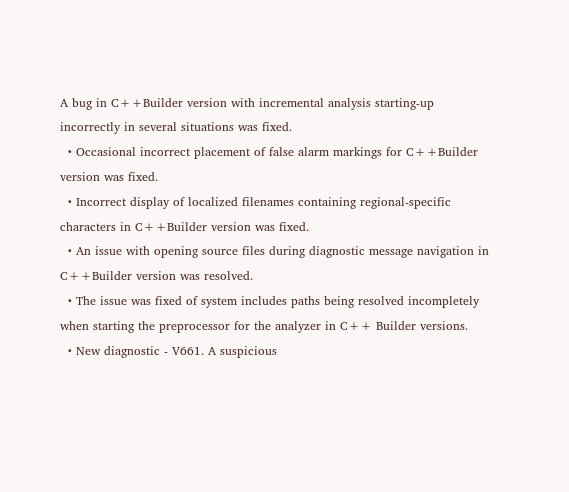A bug in C++Builder version with incremental analysis starting-up incorrectly in several situations was fixed.
  • Occasional incorrect placement of false alarm markings for C++Builder version was fixed.
  • Incorrect display of localized filenames containing regional-specific characters in C++Builder version was fixed.
  • An issue with opening source files during diagnostic message navigation in C++Builder version was resolved.
  • The issue was fixed of system includes paths being resolved incompletely when starting the preprocessor for the analyzer in C++ Builder versions.
  • New diagnostic - V661. A suspicious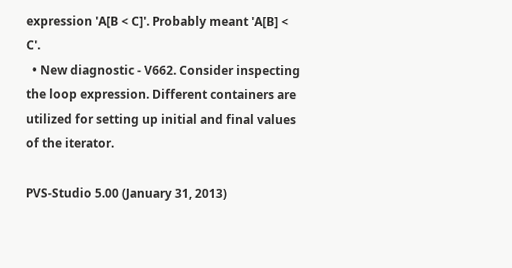expression 'A[B < C]'. Probably meant 'A[B] < C'.
  • New diagnostic - V662. Consider inspecting the loop expression. Different containers are utilized for setting up initial and final values of the iterator.

PVS-Studio 5.00 (January 31, 2013)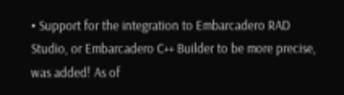• Support for the integration to Embarcadero RAD Studio, or Embarcadero C++ Builder to be more precise, was added! As of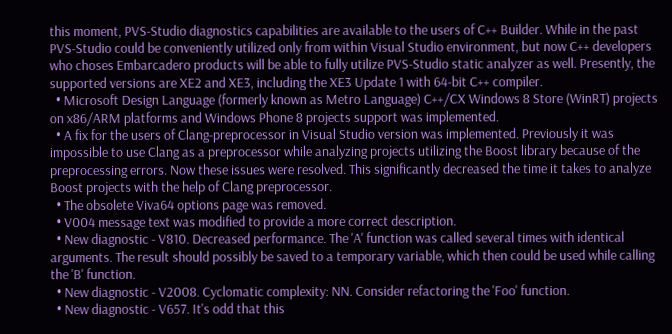this moment, PVS-Studio diagnostics capabilities are available to the users of C++ Builder. While in the past PVS-Studio could be conveniently utilized only from within Visual Studio environment, but now C++ developers who choses Embarcadero products will be able to fully utilize PVS-Studio static analyzer as well. Presently, the supported versions are XE2 and XE3, including the XE3 Update 1 with 64-bit C++ compiler.
  • Microsoft Design Language (formerly known as Metro Language) C++/CX Windows 8 Store (WinRT) projects on x86/ARM platforms and Windows Phone 8 projects support was implemented.
  • A fix for the users of Clang-preprocessor in Visual Studio version was implemented. Previously it was impossible to use Clang as a preprocessor while analyzing projects utilizing the Boost library because of the preprocessing errors. Now these issues were resolved. This significantly decreased the time it takes to analyze Boost projects with the help of Clang preprocessor.
  • The obsolete Viva64 options page was removed.
  • V004 message text was modified to provide a more correct description.
  • New diagnostic - V810. Decreased performance. The 'A' function was called several times with identical arguments. The result should possibly be saved to a temporary variable, which then could be used while calling the 'B' function.
  • New diagnostic - V2008. Cyclomatic complexity: NN. Consider refactoring the 'Foo' function.
  • New diagnostic - V657. It's odd that this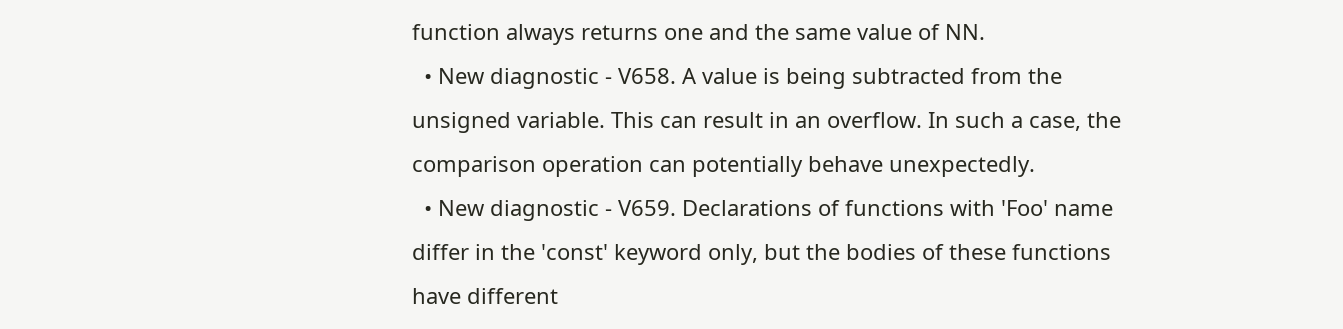function always returns one and the same value of NN.
  • New diagnostic - V658. A value is being subtracted from the unsigned variable. This can result in an overflow. In such a case, the comparison operation can potentially behave unexpectedly.
  • New diagnostic - V659. Declarations of functions with 'Foo' name differ in the 'const' keyword only, but the bodies of these functions have different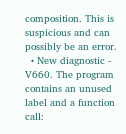composition. This is suspicious and can possibly be an error.
  • New diagnostic - V660. The program contains an unused label and a function call: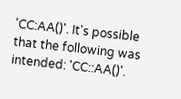'CC:AA()'. It's possible that the following was intended: 'CC::AA()'.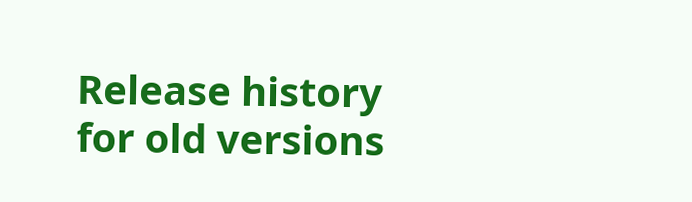Release history for old versions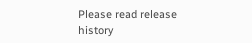Please read release history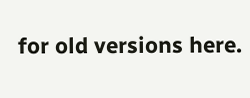for old versions here.